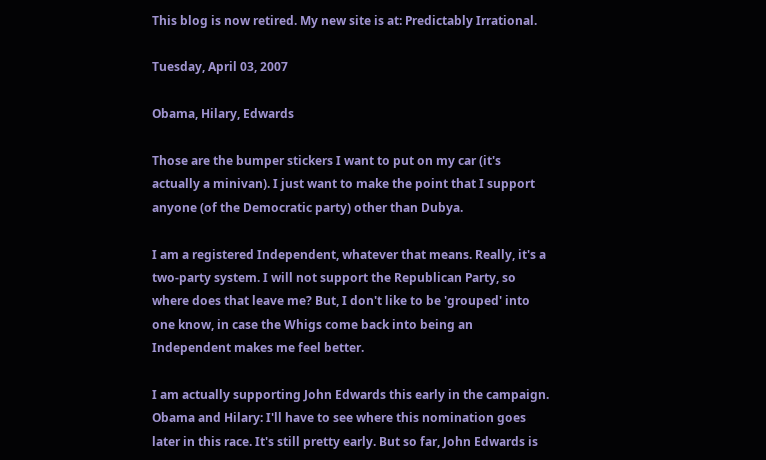This blog is now retired. My new site is at: Predictably Irrational.

Tuesday, April 03, 2007

Obama, Hilary, Edwards

Those are the bumper stickers I want to put on my car (it's actually a minivan). I just want to make the point that I support anyone (of the Democratic party) other than Dubya.

I am a registered Independent, whatever that means. Really, it's a two-party system. I will not support the Republican Party, so where does that leave me? But, I don't like to be 'grouped' into one know, in case the Whigs come back into being an Independent makes me feel better.

I am actually supporting John Edwards this early in the campaign. Obama and Hilary: I'll have to see where this nomination goes later in this race. It's still pretty early. But so far, John Edwards is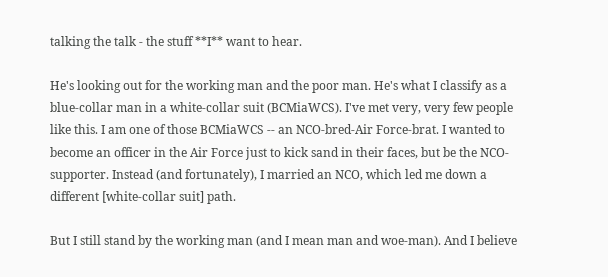talking the talk - the stuff **I** want to hear.

He's looking out for the working man and the poor man. He's what I classify as a blue-collar man in a white-collar suit (BCMiaWCS). I've met very, very few people like this. I am one of those BCMiaWCS -- an NCO-bred-Air Force-brat. I wanted to become an officer in the Air Force just to kick sand in their faces, but be the NCO-supporter. Instead (and fortunately), I married an NCO, which led me down a different [white-collar suit] path.

But I still stand by the working man (and I mean man and woe-man). And I believe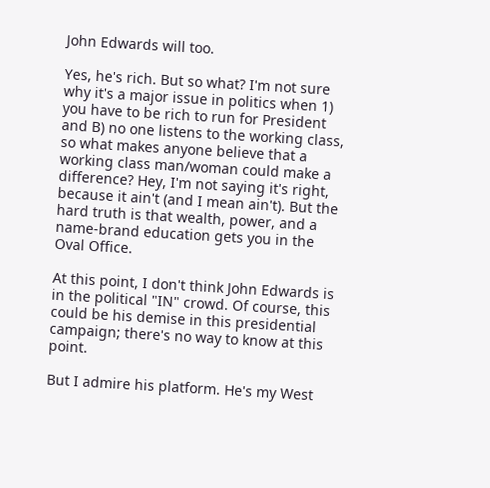John Edwards will too.

Yes, he's rich. But so what? I'm not sure why it's a major issue in politics when 1) you have to be rich to run for President and B) no one listens to the working class, so what makes anyone believe that a working class man/woman could make a difference? Hey, I'm not saying it's right, because it ain't (and I mean ain't). But the hard truth is that wealth, power, and a name-brand education gets you in the Oval Office.

At this point, I don't think John Edwards is in the political "IN" crowd. Of course, this could be his demise in this presidential campaign; there's no way to know at this point.

But I admire his platform. He's my West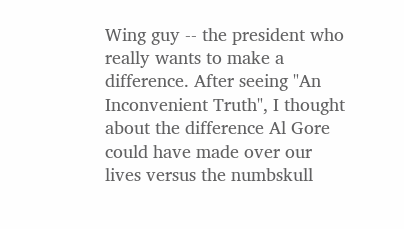Wing guy -- the president who really wants to make a difference. After seeing "An Inconvenient Truth", I thought about the difference Al Gore could have made over our lives versus the numbskull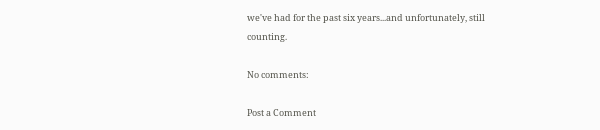we've had for the past six years...and unfortunately, still counting.

No comments:

Post a Comment